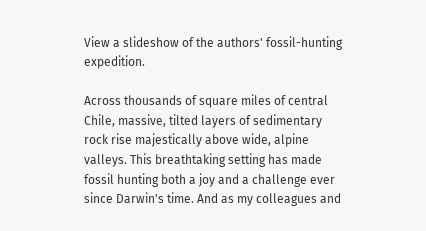View a slideshow of the authors' fossil-hunting expedition.

Across thousands of square miles of central Chile, massive, tilted layers of sedimentary rock rise majestically above wide, alpine valleys. This breathtaking setting has made fossil hunting both a joy and a challenge ever since Darwin's time. And as my colleagues and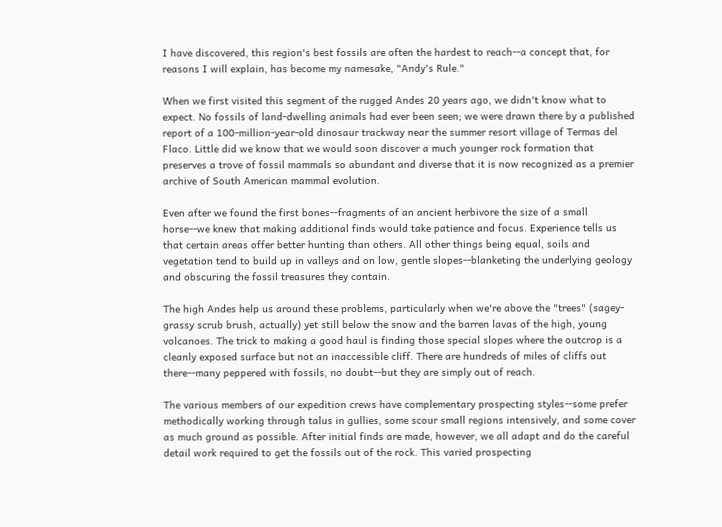I have discovered, this region's best fossils are often the hardest to reach--a concept that, for reasons I will explain, has become my namesake, "Andy's Rule."

When we first visited this segment of the rugged Andes 20 years ago, we didn't know what to expect. No fossils of land-dwelling animals had ever been seen; we were drawn there by a published report of a 100-million-year-old dinosaur trackway near the summer resort village of Termas del Flaco. Little did we know that we would soon discover a much younger rock formation that preserves a trove of fossil mammals so abundant and diverse that it is now recognized as a premier archive of South American mammal evolution.

Even after we found the first bones--fragments of an ancient herbivore the size of a small horse--we knew that making additional finds would take patience and focus. Experience tells us that certain areas offer better hunting than others. All other things being equal, soils and vegetation tend to build up in valleys and on low, gentle slopes--blanketing the underlying geology and obscuring the fossil treasures they contain.

The high Andes help us around these problems, particularly when we're above the "trees" (sagey-grassy scrub brush, actually) yet still below the snow and the barren lavas of the high, young volcanoes. The trick to making a good haul is finding those special slopes where the outcrop is a cleanly exposed surface but not an inaccessible cliff. There are hundreds of miles of cliffs out there--many peppered with fossils, no doubt--but they are simply out of reach.

The various members of our expedition crews have complementary prospecting styles--some prefer methodically working through talus in gullies, some scour small regions intensively, and some cover as much ground as possible. After initial finds are made, however, we all adapt and do the careful detail work required to get the fossils out of the rock. This varied prospecting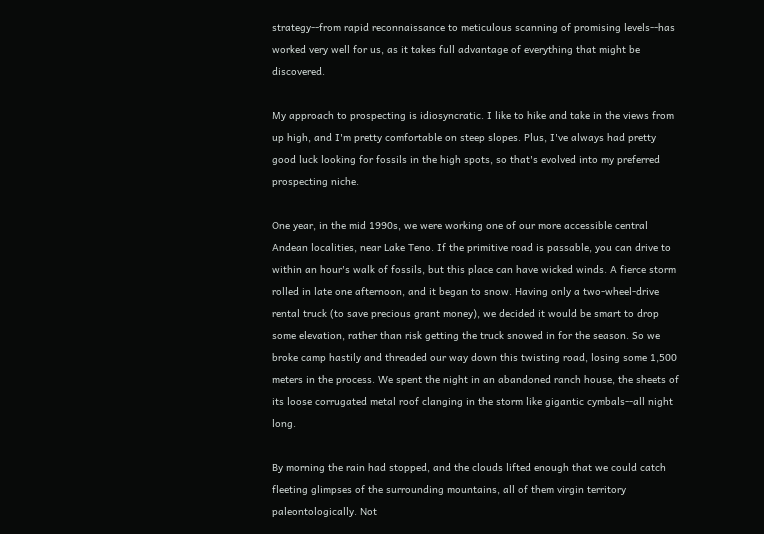strategy--from rapid reconnaissance to meticulous scanning of promising levels--has worked very well for us, as it takes full advantage of everything that might be discovered.

My approach to prospecting is idiosyncratic. I like to hike and take in the views from up high, and I'm pretty comfortable on steep slopes. Plus, I've always had pretty good luck looking for fossils in the high spots, so that's evolved into my preferred prospecting niche.

One year, in the mid 1990s, we were working one of our more accessible central Andean localities, near Lake Teno. If the primitive road is passable, you can drive to within an hour's walk of fossils, but this place can have wicked winds. A fierce storm rolled in late one afternoon, and it began to snow. Having only a two-wheel-drive rental truck (to save precious grant money), we decided it would be smart to drop some elevation, rather than risk getting the truck snowed in for the season. So we broke camp hastily and threaded our way down this twisting road, losing some 1,500 meters in the process. We spent the night in an abandoned ranch house, the sheets of its loose corrugated metal roof clanging in the storm like gigantic cymbals--all night long.

By morning the rain had stopped, and the clouds lifted enough that we could catch fleeting glimpses of the surrounding mountains, all of them virgin territory paleontologically. Not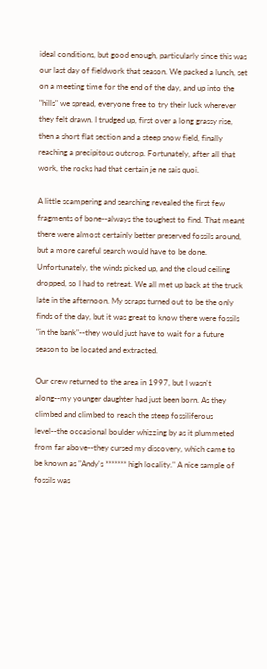ideal conditions, but good enough, particularly since this was our last day of fieldwork that season. We packed a lunch, set on a meeting time for the end of the day, and up into the "hills" we spread, everyone free to try their luck wherever they felt drawn. I trudged up, first over a long grassy rise, then a short flat section and a steep snow field, finally reaching a precipitous outcrop. Fortunately, after all that work, the rocks had that certain je ne sais quoi.

A little scampering and searching revealed the first few fragments of bone--always the toughest to find. That meant there were almost certainly better preserved fossils around, but a more careful search would have to be done. Unfortunately, the winds picked up, and the cloud ceiling dropped, so I had to retreat. We all met up back at the truck late in the afternoon. My scraps turned out to be the only finds of the day, but it was great to know there were fossils "in the bank"--they would just have to wait for a future season to be located and extracted.

Our crew returned to the area in 1997, but I wasn't along--my younger daughter had just been born. As they climbed and climbed to reach the steep fossiliferous level--the occasional boulder whizzing by as it plummeted from far above--they cursed my discovery, which came to be known as "Andy's ******* high locality." A nice sample of fossils was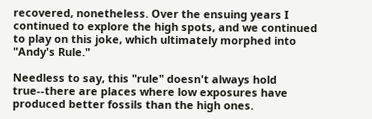recovered, nonetheless. Over the ensuing years I continued to explore the high spots, and we continued to play on this joke, which ultimately morphed into "Andy's Rule."

Needless to say, this "rule" doesn't always hold true--there are places where low exposures have produced better fossils than the high ones.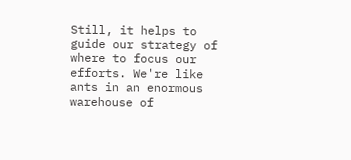Still, it helps to guide our strategy of where to focus our efforts. We're like ants in an enormous warehouse of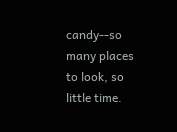candy--so many places to look, so little time.